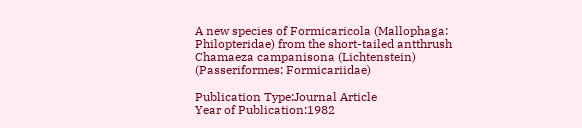A new species of Formicaricola (Mallophaga: Philopteridae) from the short-tailed antthrush Chamaeza campanisona (Lichtenstein) (Passeriformes: Formicariidae)

Publication Type:Journal Article
Year of Publication:1982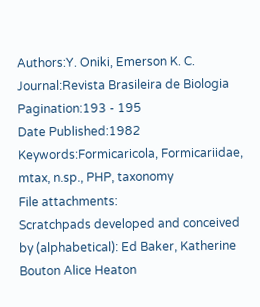Authors:Y. Oniki, Emerson K. C.
Journal:Revista Brasileira de Biologia
Pagination:193 - 195
Date Published:1982
Keywords:Formicaricola, Formicariidae, mtax, n.sp., PHP, taxonomy
File attachments:
Scratchpads developed and conceived by (alphabetical): Ed Baker, Katherine Bouton Alice Heaton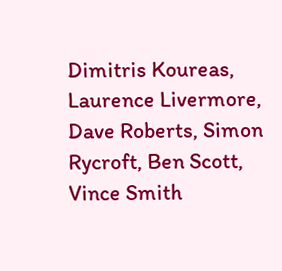Dimitris Koureas, Laurence Livermore, Dave Roberts, Simon Rycroft, Ben Scott, Vince Smith